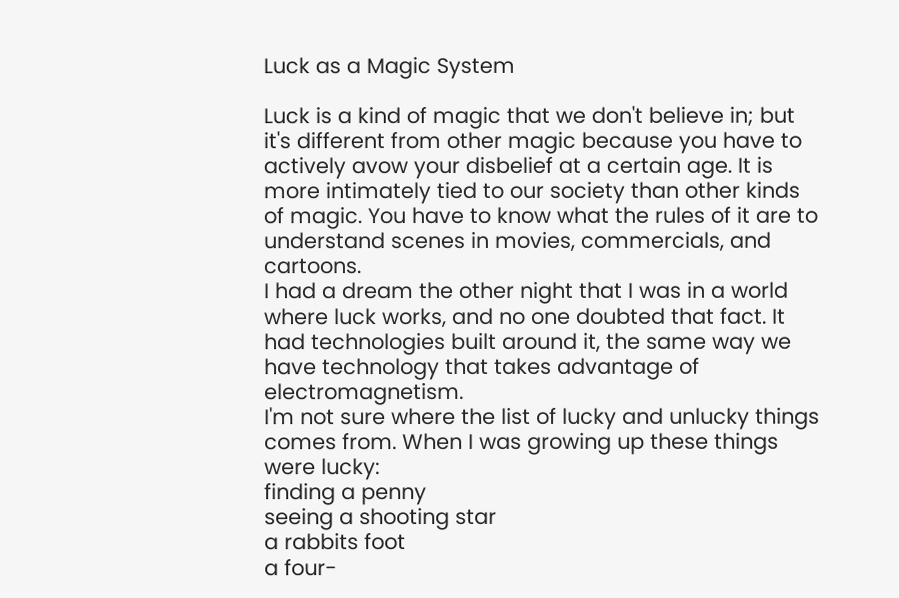Luck as a Magic System

Luck is a kind of magic that we don't believe in; but it's different from other magic because you have to actively avow your disbelief at a certain age. It is more intimately tied to our society than other kinds of magic. You have to know what the rules of it are to understand scenes in movies, commercials, and cartoons.
I had a dream the other night that I was in a world where luck works, and no one doubted that fact. It had technologies built around it, the same way we have technology that takes advantage of electromagnetism.
I'm not sure where the list of lucky and unlucky things comes from. When I was growing up these things were lucky:
finding a penny
seeing a shooting star
a rabbits foot
a four-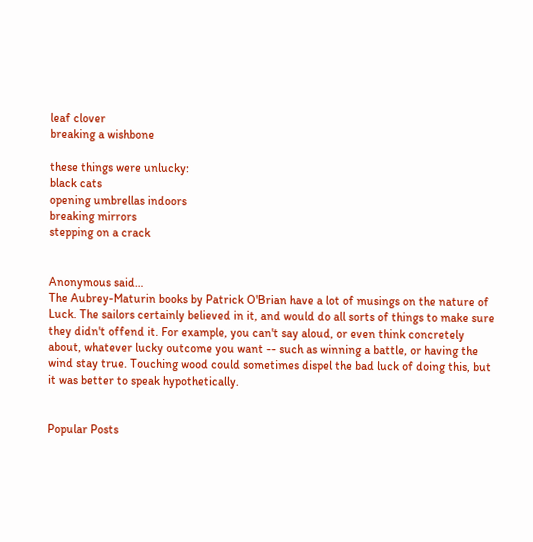leaf clover
breaking a wishbone

these things were unlucky:
black cats
opening umbrellas indoors
breaking mirrors
stepping on a crack


Anonymous said…
The Aubrey-Maturin books by Patrick O'Brian have a lot of musings on the nature of Luck. The sailors certainly believed in it, and would do all sorts of things to make sure they didn't offend it. For example, you can't say aloud, or even think concretely about, whatever lucky outcome you want -- such as winning a battle, or having the wind stay true. Touching wood could sometimes dispel the bad luck of doing this, but it was better to speak hypothetically.


Popular Posts